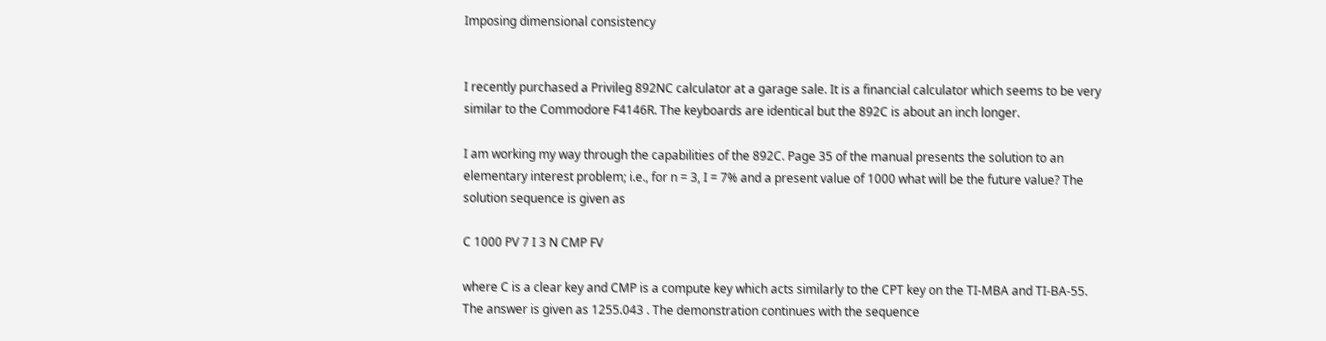Imposing dimensional consistency


I recently purchased a Privileg 892NC calculator at a garage sale. It is a financial calculator which seems to be very similar to the Commodore F4146R. The keyboards are identical but the 892C is about an inch longer.

I am working my way through the capabilities of the 892C. Page 35 of the manual presents the solution to an elementary interest problem; i.e., for n = 3, I = 7% and a present value of 1000 what will be the future value? The solution sequence is given as

C 1000 PV 7 I 3 N CMP FV

where C is a clear key and CMP is a compute key which acts similarly to the CPT key on the TI-MBA and TI-BA-55. The answer is given as 1255.043 . The demonstration continues with the sequence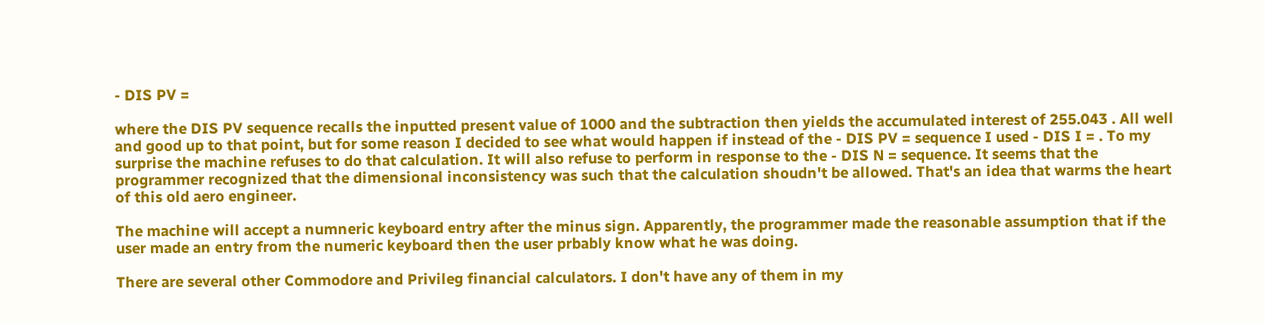- DIS PV =

where the DIS PV sequence recalls the inputted present value of 1000 and the subtraction then yields the accumulated interest of 255.043 . All well and good up to that point, but for some reason I decided to see what would happen if instead of the - DIS PV = sequence I used - DIS I = . To my surprise the machine refuses to do that calculation. It will also refuse to perform in response to the - DIS N = sequence. It seems that the programmer recognized that the dimensional inconsistency was such that the calculation shoudn't be allowed. That's an idea that warms the heart of this old aero engineer.

The machine will accept a numneric keyboard entry after the minus sign. Apparently, the programmer made the reasonable assumption that if the user made an entry from the numeric keyboard then the user prbably know what he was doing.

There are several other Commodore and Privileg financial calculators. I don't have any of them in my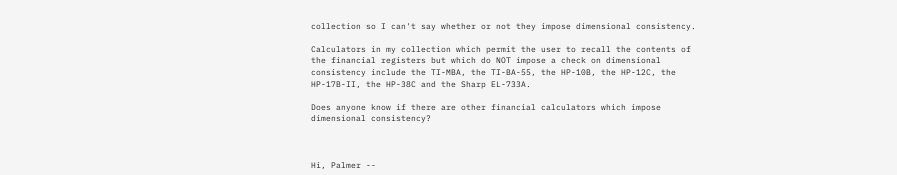collection so I can't say whether or not they impose dimensional consistency.

Calculators in my collection which permit the user to recall the contents of the financial registers but which do NOT impose a check on dimensional consistency include the TI-MBA, the TI-BA-55, the HP-10B, the HP-12C, the HP-17B-II, the HP-38C and the Sharp EL-733A.

Does anyone know if there are other financial calculators which impose dimensional consistency?



Hi, Palmer --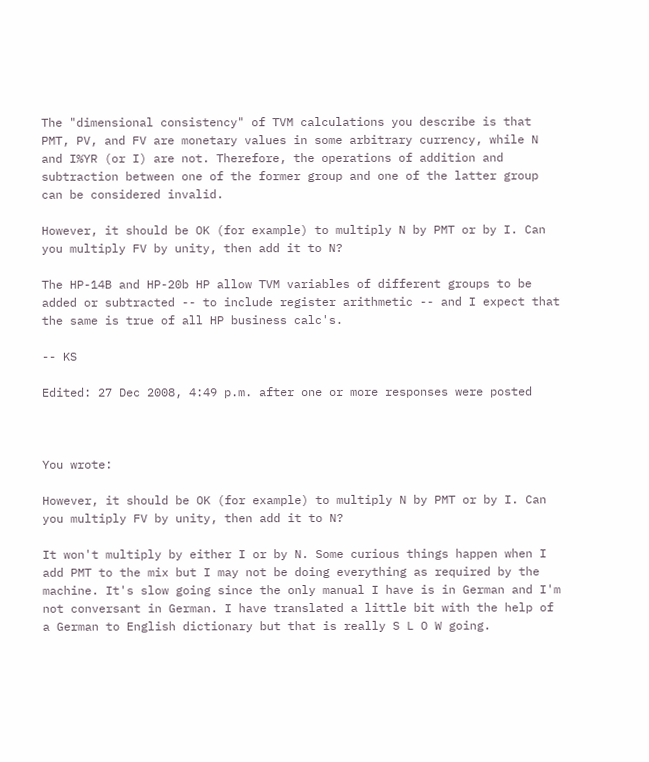The "dimensional consistency" of TVM calculations you describe is that PMT, PV, and FV are monetary values in some arbitrary currency, while N and I%YR (or I) are not. Therefore, the operations of addition and subtraction between one of the former group and one of the latter group can be considered invalid.

However, it should be OK (for example) to multiply N by PMT or by I. Can you multiply FV by unity, then add it to N?

The HP-14B and HP-20b HP allow TVM variables of different groups to be added or subtracted -- to include register arithmetic -- and I expect that the same is true of all HP business calc's.

-- KS

Edited: 27 Dec 2008, 4:49 p.m. after one or more responses were posted



You wrote:

However, it should be OK (for example) to multiply N by PMT or by I. Can you multiply FV by unity, then add it to N?

It won't multiply by either I or by N. Some curious things happen when I add PMT to the mix but I may not be doing everything as required by the machine. It's slow going since the only manual I have is in German and I'm not conversant in German. I have translated a little bit with the help of a German to English dictionary but that is really S L O W going.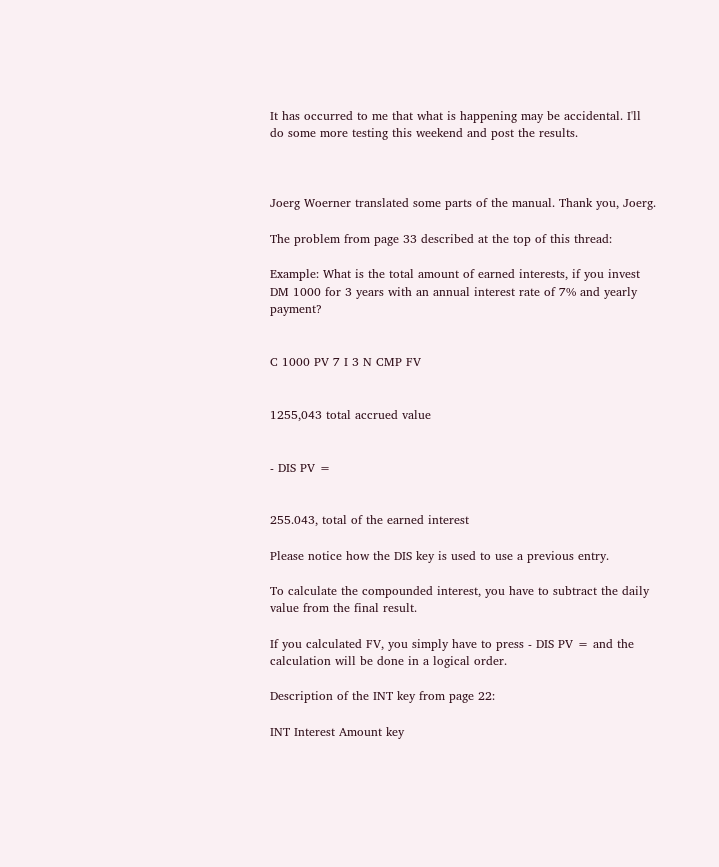It has occurred to me that what is happening may be accidental. I'll do some more testing this weekend and post the results.



Joerg Woerner translated some parts of the manual. Thank you, Joerg.

The problem from page 33 described at the top of this thread:

Example: What is the total amount of earned interests, if you invest DM 1000 for 3 years with an annual interest rate of 7% and yearly payment?


C 1000 PV 7 I 3 N CMP FV


1255,043 total accrued value


- DIS PV =


255.043, total of the earned interest

Please notice how the DIS key is used to use a previous entry.

To calculate the compounded interest, you have to subtract the daily value from the final result.

If you calculated FV, you simply have to press - DIS PV = and the calculation will be done in a logical order.

Description of the INT key from page 22:

INT Interest Amount key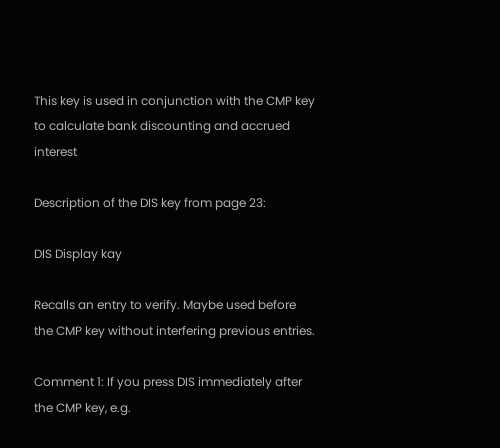This key is used in conjunction with the CMP key to calculate bank discounting and accrued interest

Description of the DIS key from page 23:

DIS Display kay

Recalls an entry to verify. Maybe used before the CMP key without interfering previous entries.

Comment 1: If you press DIS immediately after the CMP key, e.g.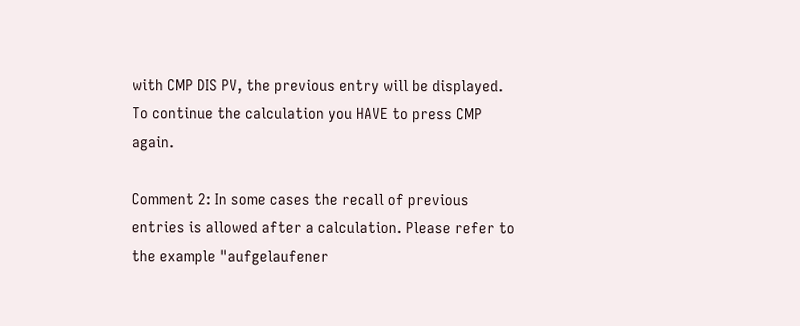with CMP DIS PV, the previous entry will be displayed. To continue the calculation you HAVE to press CMP again.

Comment 2: In some cases the recall of previous entries is allowed after a calculation. Please refer to the example "aufgelaufener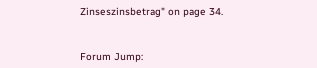Zinseszinsbetrag" on page 34.


Forum Jump: